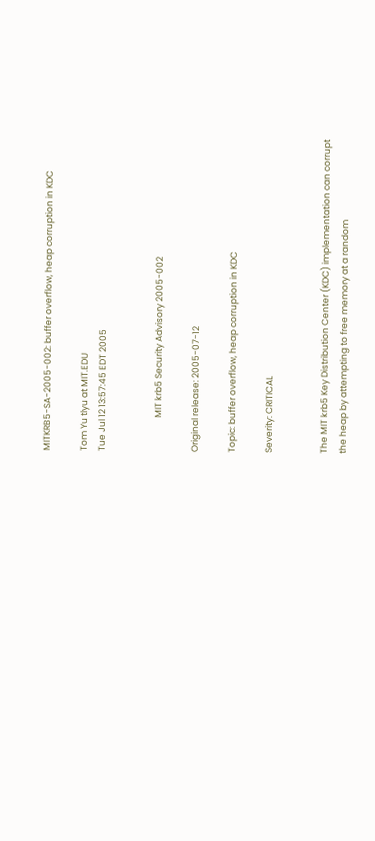MITKRB5-SA-2005-002: buffer overflow, heap corruption in KDC

Tom Yu tlyu at MIT.EDU
Tue Jul 12 13:57:45 EDT 2005


                 MIT krb5 Security Advisory 2005-002

Original release: 2005-07-12

Topic: buffer overflow, heap corruption in KDC

Severity: CRITICAL


The MIT krb5 Key Distribution Center (KDC) implementation can corrupt
the heap by attempting to free memory at a random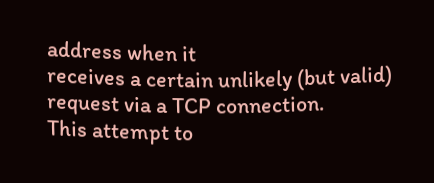address when it
receives a certain unlikely (but valid) request via a TCP connection.
This attempt to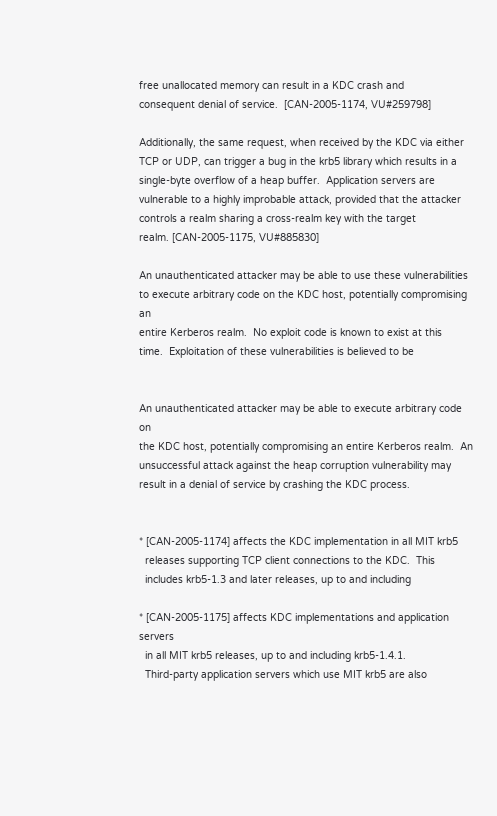free unallocated memory can result in a KDC crash and
consequent denial of service.  [CAN-2005-1174, VU#259798]

Additionally, the same request, when received by the KDC via either
TCP or UDP, can trigger a bug in the krb5 library which results in a
single-byte overflow of a heap buffer.  Application servers are
vulnerable to a highly improbable attack, provided that the attacker
controls a realm sharing a cross-realm key with the target
realm. [CAN-2005-1175, VU#885830]

An unauthenticated attacker may be able to use these vulnerabilities
to execute arbitrary code on the KDC host, potentially compromising an
entire Kerberos realm.  No exploit code is known to exist at this
time.  Exploitation of these vulnerabilities is believed to be


An unauthenticated attacker may be able to execute arbitrary code on
the KDC host, potentially compromising an entire Kerberos realm.  An
unsuccessful attack against the heap corruption vulnerability may
result in a denial of service by crashing the KDC process.


* [CAN-2005-1174] affects the KDC implementation in all MIT krb5
  releases supporting TCP client connections to the KDC.  This
  includes krb5-1.3 and later releases, up to and including

* [CAN-2005-1175] affects KDC implementations and application servers
  in all MIT krb5 releases, up to and including krb5-1.4.1.
  Third-party application servers which use MIT krb5 are also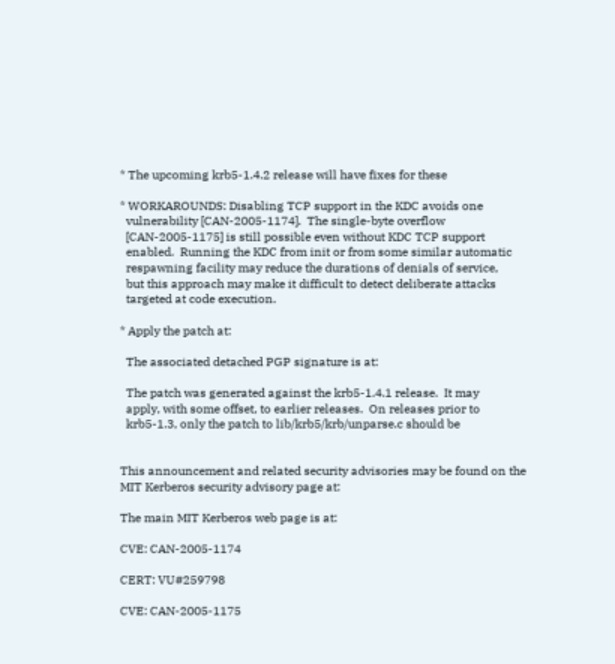* The upcoming krb5-1.4.2 release will have fixes for these

* WORKAROUNDS: Disabling TCP support in the KDC avoids one
  vulnerability [CAN-2005-1174].  The single-byte overflow
  [CAN-2005-1175] is still possible even without KDC TCP support
  enabled.  Running the KDC from init or from some similar automatic
  respawning facility may reduce the durations of denials of service,
  but this approach may make it difficult to detect deliberate attacks
  targeted at code execution.

* Apply the patch at:

  The associated detached PGP signature is at:

  The patch was generated against the krb5-1.4.1 release.  It may
  apply, with some offset, to earlier releases.  On releases prior to
  krb5-1.3, only the patch to lib/krb5/krb/unparse.c should be


This announcement and related security advisories may be found on the
MIT Kerberos security advisory page at:

The main MIT Kerberos web page is at:

CVE: CAN-2005-1174

CERT: VU#259798

CVE: CAN-2005-1175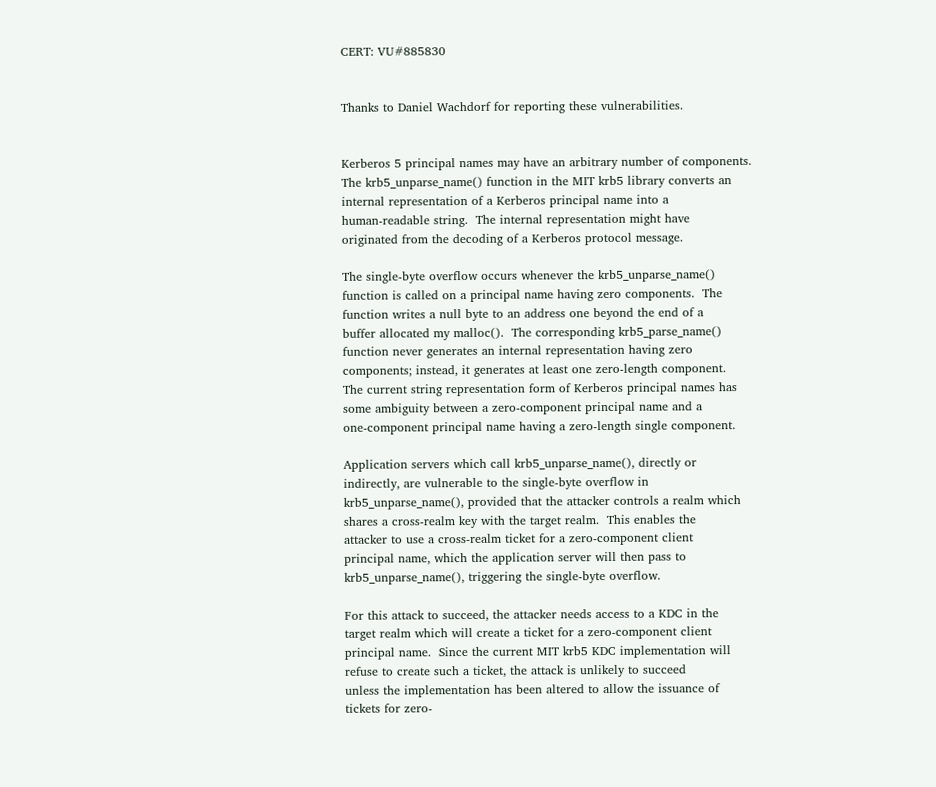CERT: VU#885830


Thanks to Daniel Wachdorf for reporting these vulnerabilities.


Kerberos 5 principal names may have an arbitrary number of components.
The krb5_unparse_name() function in the MIT krb5 library converts an
internal representation of a Kerberos principal name into a
human-readable string.  The internal representation might have
originated from the decoding of a Kerberos protocol message.

The single-byte overflow occurs whenever the krb5_unparse_name()
function is called on a principal name having zero components.  The
function writes a null byte to an address one beyond the end of a
buffer allocated my malloc().  The corresponding krb5_parse_name()
function never generates an internal representation having zero
components; instead, it generates at least one zero-length component.
The current string representation form of Kerberos principal names has
some ambiguity between a zero-component principal name and a
one-component principal name having a zero-length single component.

Application servers which call krb5_unparse_name(), directly or
indirectly, are vulnerable to the single-byte overflow in
krb5_unparse_name(), provided that the attacker controls a realm which
shares a cross-realm key with the target realm.  This enables the
attacker to use a cross-realm ticket for a zero-component client
principal name, which the application server will then pass to
krb5_unparse_name(), triggering the single-byte overflow.

For this attack to succeed, the attacker needs access to a KDC in the
target realm which will create a ticket for a zero-component client
principal name.  Since the current MIT krb5 KDC implementation will
refuse to create such a ticket, the attack is unlikely to succeed
unless the implementation has been altered to allow the issuance of
tickets for zero-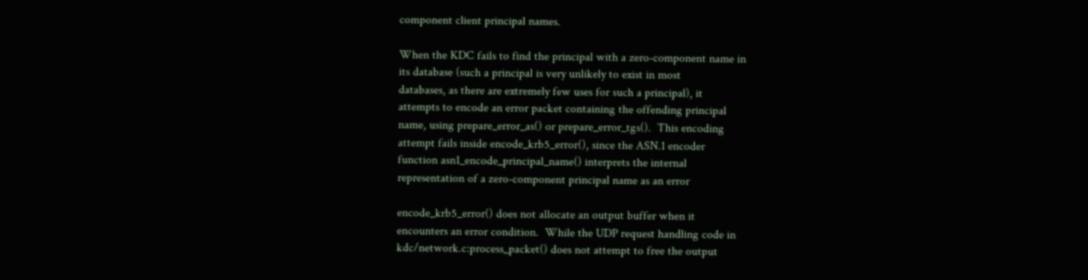component client principal names.

When the KDC fails to find the principal with a zero-component name in
its database (such a principal is very unlikely to exist in most
databases, as there are extremely few uses for such a principal), it
attempts to encode an error packet containing the offending principal
name, using prepare_error_as() or prepare_error_tgs().  This encoding
attempt fails inside encode_krb5_error(), since the ASN.1 encoder
function asn1_encode_principal_name() interprets the internal
representation of a zero-component principal name as an error

encode_krb5_error() does not allocate an output buffer when it
encounters an error condition.  While the UDP request handling code in
kdc/network.c:process_packet() does not attempt to free the output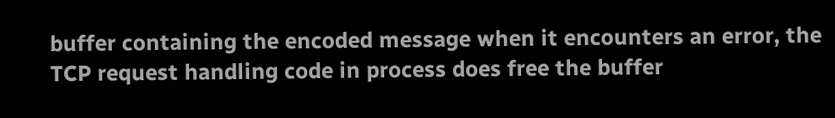buffer containing the encoded message when it encounters an error, the
TCP request handling code in process does free the buffer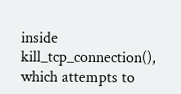inside
kill_tcp_connection(), which attempts to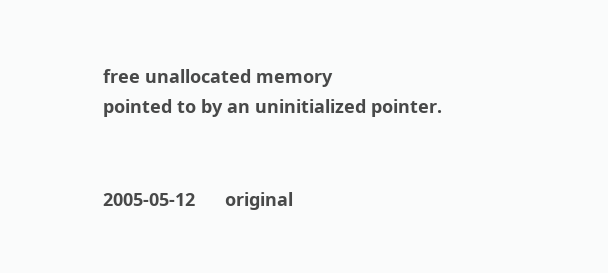free unallocated memory
pointed to by an uninitialized pointer.


2005-05-12      original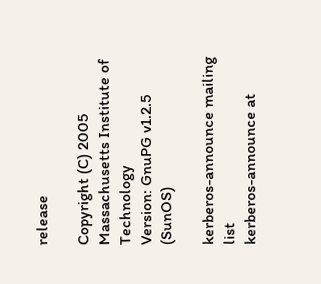release

Copyright (C) 2005 Massachusetts Institute of Technology
Version: GnuPG v1.2.5 (SunOS)

kerberos-announce mailing list
kerberos-announce at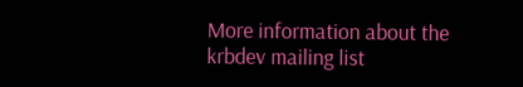More information about the krbdev mailing list